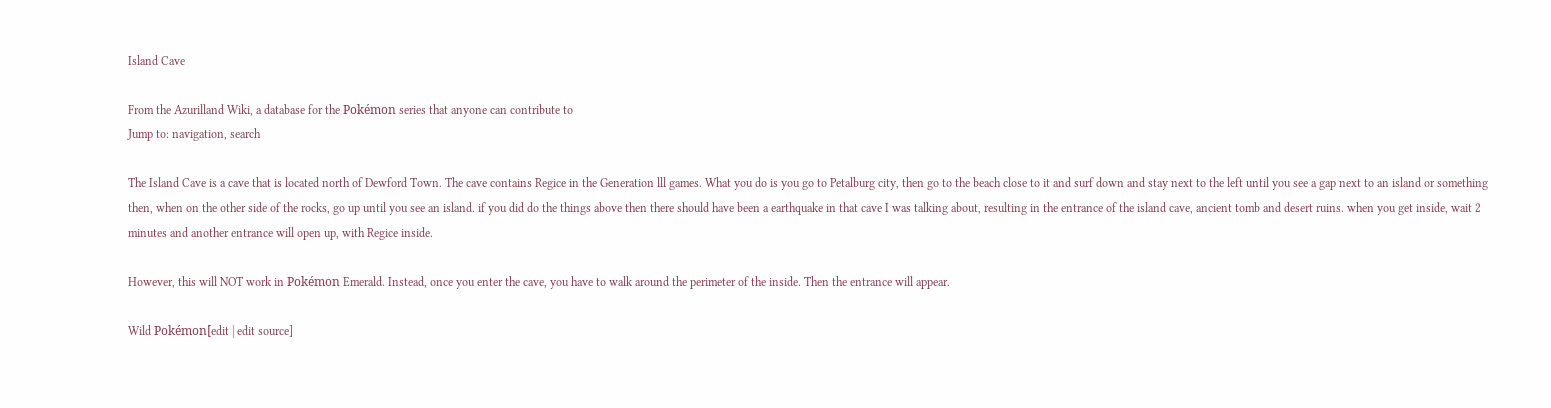Island Cave

From the Azurilland Wiki, a database for the Pokémon series that anyone can contribute to
Jump to: navigation, search

The Island Cave is a cave that is located north of Dewford Town. The cave contains Regice in the Generation lll games. What you do is you go to Petalburg city, then go to the beach close to it and surf down and stay next to the left until you see a gap next to an island or something then, when on the other side of the rocks, go up until you see an island. if you did do the things above then there should have been a earthquake in that cave I was talking about, resulting in the entrance of the island cave, ancient tomb and desert ruins. when you get inside, wait 2 minutes and another entrance will open up, with Regice inside.

However, this will NOT work in Pokémon Emerald. Instead, once you enter the cave, you have to walk around the perimeter of the inside. Then the entrance will appear.

Wild Pokémon[edit | edit source]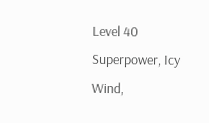Level 40
Superpower, Icy Wind,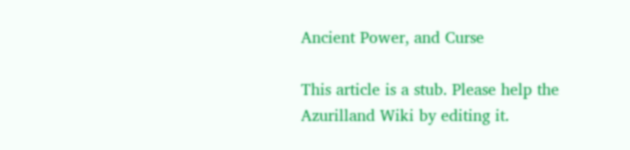Ancient Power, and Curse

This article is a stub. Please help the Azurilland Wiki by editing it.